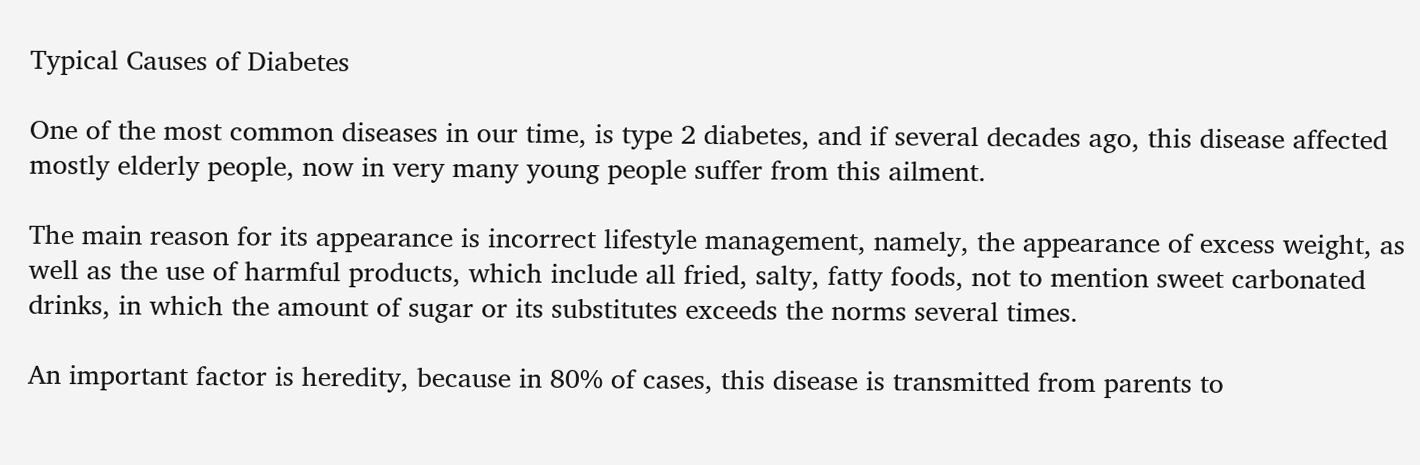Typical Causes of Diabetes

One of the most common diseases in our time, is type 2 diabetes, and if several decades ago, this disease affected mostly elderly people, now in very many young people suffer from this ailment.

The main reason for its appearance is incorrect lifestyle management, namely, the appearance of excess weight, as well as the use of harmful products, which include all fried, salty, fatty foods, not to mention sweet carbonated drinks, in which the amount of sugar or its substitutes exceeds the norms several times.

An important factor is heredity, because in 80% of cases, this disease is transmitted from parents to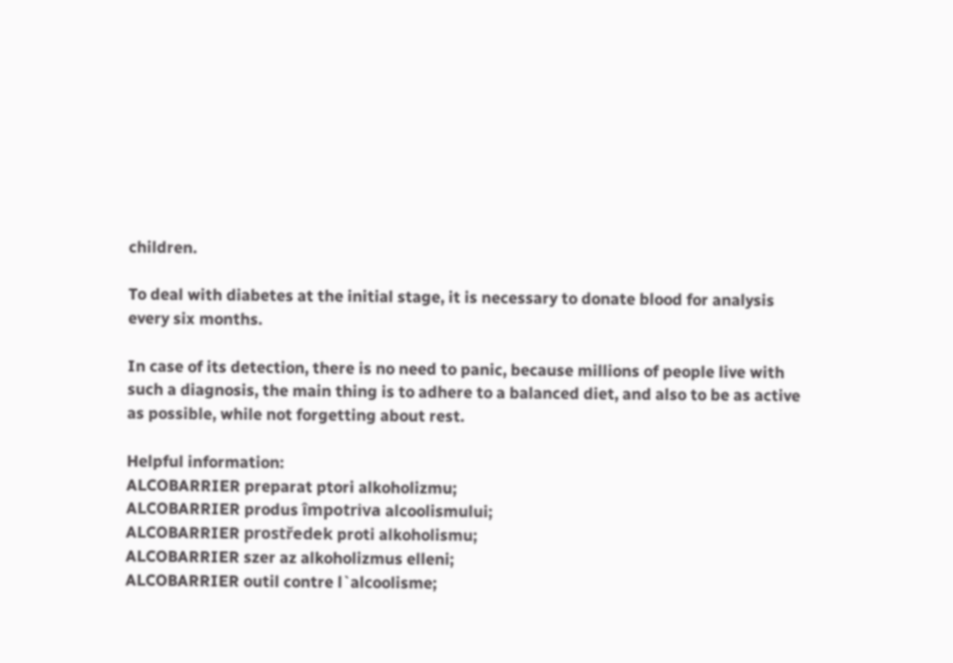children.

To deal with diabetes at the initial stage, it is necessary to donate blood for analysis every six months.

In case of its detection, there is no need to panic, because millions of people live with such a diagnosis, the main thing is to adhere to a balanced diet, and also to be as active as possible, while not forgetting about rest.

Helpful information:
ALCOBARRIER preparat ptori alkoholizmu;
ALCOBARRIER produs împotriva alcoolismului;
ALCOBARRIER prostředek proti alkoholismu;
ALCOBARRIER szer az alkoholizmus elleni;
ALCOBARRIER outil contre l`alcoolisme;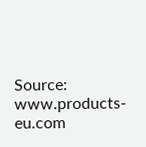Source: www.products-eu.com